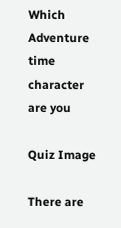Which Adventure time character are you

Quiz Image

There are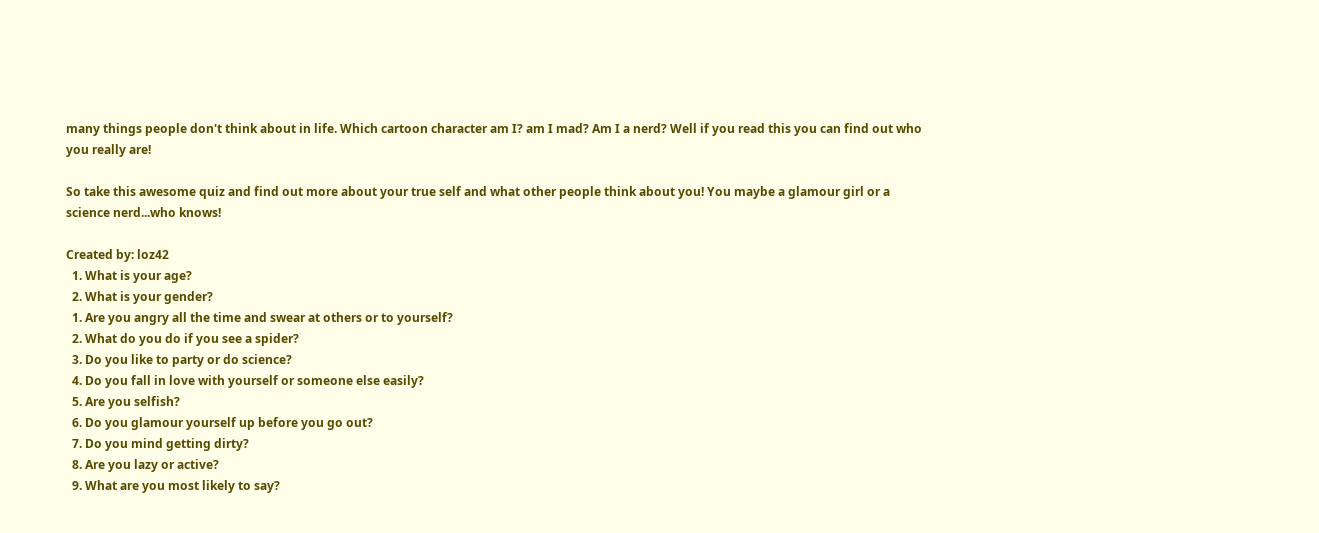many things people don't think about in life. Which cartoon character am I? am I mad? Am I a nerd? Well if you read this you can find out who you really are!

So take this awesome quiz and find out more about your true self and what other people think about you! You maybe a glamour girl or a science nerd...who knows!

Created by: loz42
  1. What is your age?
  2. What is your gender?
  1. Are you angry all the time and swear at others or to yourself?
  2. What do you do if you see a spider?
  3. Do you like to party or do science?
  4. Do you fall in love with yourself or someone else easily?
  5. Are you selfish?
  6. Do you glamour yourself up before you go out?
  7. Do you mind getting dirty?
  8. Are you lazy or active?
  9. What are you most likely to say?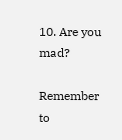10. Are you mad?

Remember to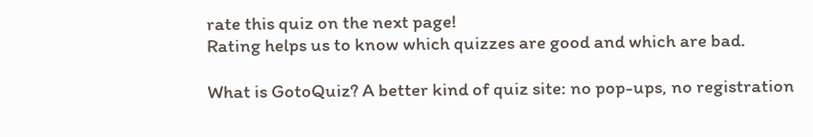rate this quiz on the next page!
Rating helps us to know which quizzes are good and which are bad.

What is GotoQuiz? A better kind of quiz site: no pop-ups, no registration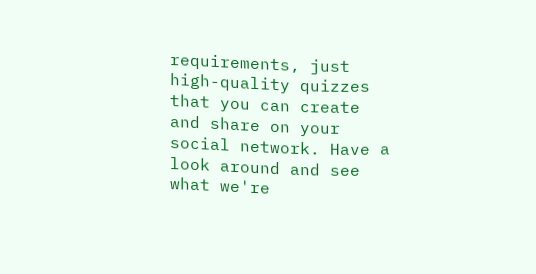requirements, just high-quality quizzes that you can create and share on your social network. Have a look around and see what we're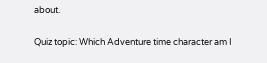about.

Quiz topic: Which Adventure time character am I